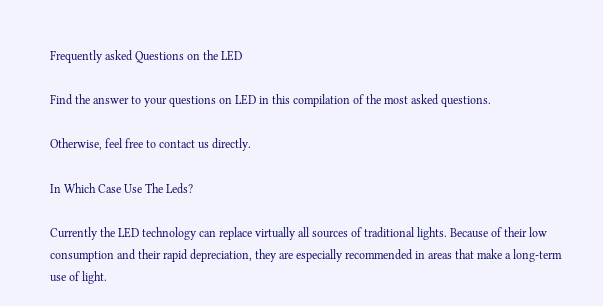Frequently asked Questions on the LED

Find the answer to your questions on LED in this compilation of the most asked questions.

Otherwise, feel free to contact us directly.

In Which Case Use The Leds?

Currently the LED technology can replace virtually all sources of traditional lights. Because of their low consumption and their rapid depreciation, they are especially recommended in areas that make a long-term use of light.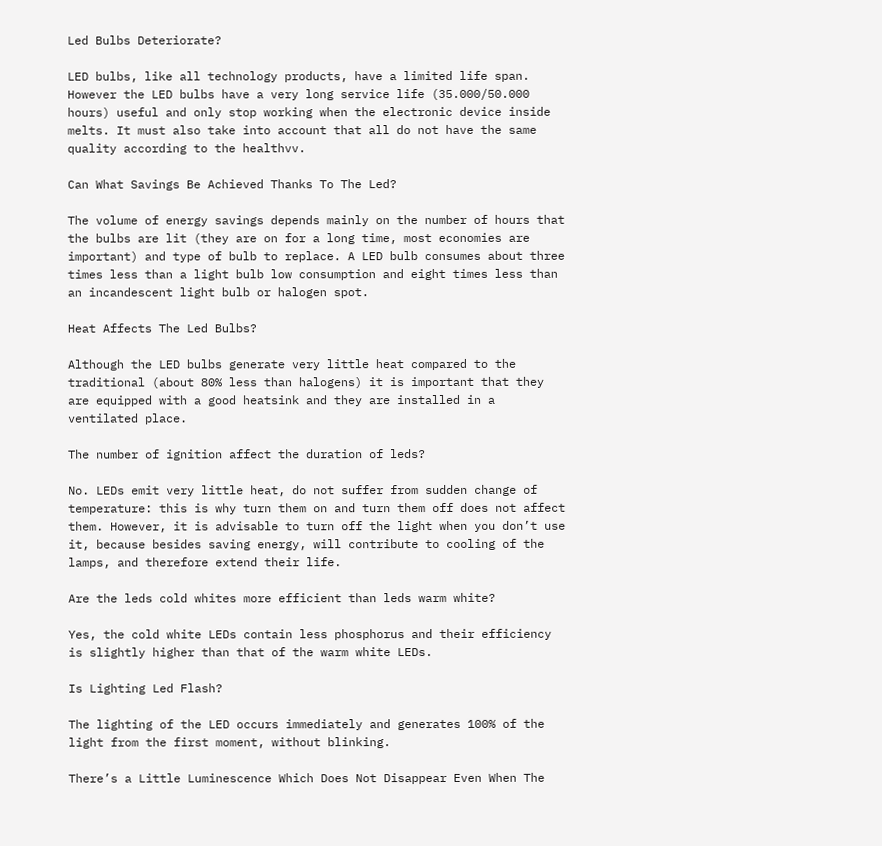Led Bulbs Deteriorate?

LED bulbs, like all technology products, have a limited life span. However the LED bulbs have a very long service life (35.000/50.000 hours) useful and only stop working when the electronic device inside melts. It must also take into account that all do not have the same quality according to the healthvv.

Can What Savings Be Achieved Thanks To The Led?

The volume of energy savings depends mainly on the number of hours that the bulbs are lit (they are on for a long time, most economies are important) and type of bulb to replace. A LED bulb consumes about three times less than a light bulb low consumption and eight times less than an incandescent light bulb or halogen spot.

Heat Affects The Led Bulbs?

Although the LED bulbs generate very little heat compared to the traditional (about 80% less than halogens) it is important that they are equipped with a good heatsink and they are installed in a ventilated place.

The number of ignition affect the duration of leds?

No. LEDs emit very little heat, do not suffer from sudden change of temperature: this is why turn them on and turn them off does not affect them. However, it is advisable to turn off the light when you don’t use it, because besides saving energy, will contribute to cooling of the lamps, and therefore extend their life.

Are the leds cold whites more efficient than leds warm white?

Yes, the cold white LEDs contain less phosphorus and their efficiency is slightly higher than that of the warm white LEDs.

Is Lighting Led Flash?

The lighting of the LED occurs immediately and generates 100% of the light from the first moment, without blinking.

There’s a Little Luminescence Which Does Not Disappear Even When The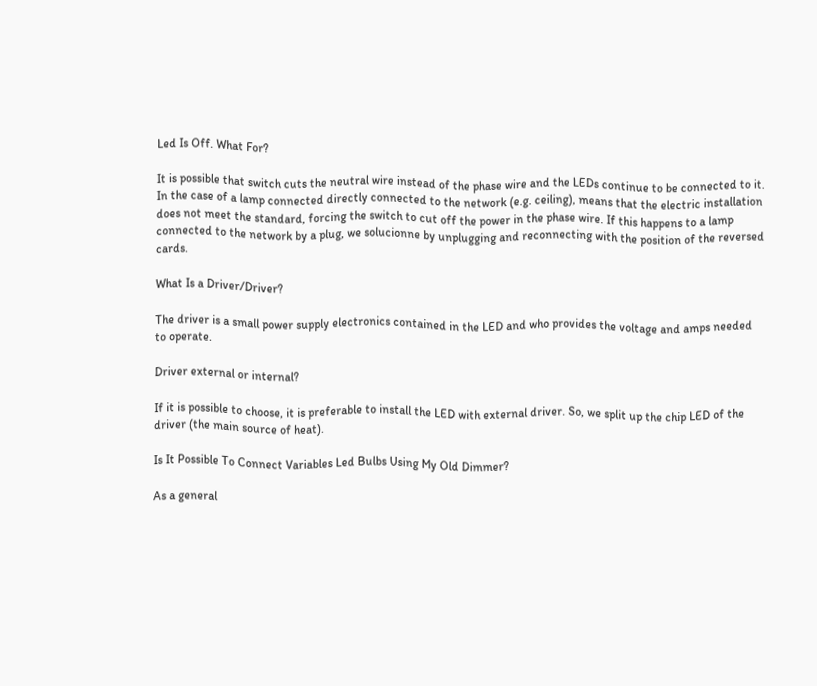Led Is Off. What For?

It is possible that switch cuts the neutral wire instead of the phase wire and the LEDs continue to be connected to it. In the case of a lamp connected directly connected to the network (e.g. ceiling), means that the electric installation does not meet the standard, forcing the switch to cut off the power in the phase wire. If this happens to a lamp connected to the network by a plug, we solucionne by unplugging and reconnecting with the position of the reversed cards.

What Is a Driver/Driver?

The driver is a small power supply electronics contained in the LED and who provides the voltage and amps needed to operate.

Driver external or internal?

If it is possible to choose, it is preferable to install the LED with external driver. So, we split up the chip LED of the driver (the main source of heat).

Is It Possible To Connect Variables Led Bulbs Using My Old Dimmer?

As a general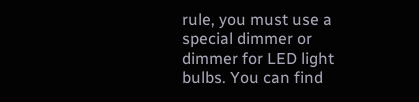rule, you must use a special dimmer or dimmer for LED light bulbs. You can find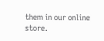them in our online store.